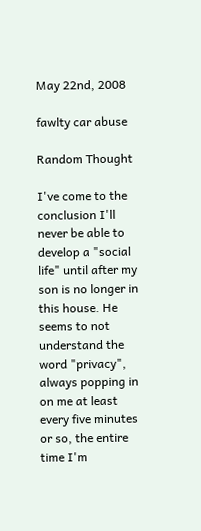May 22nd, 2008

fawlty car abuse

Random Thought

I've come to the conclusion I'll never be able to develop a "social life" until after my son is no longer in this house. He seems to not understand the word "privacy", always popping in on me at least every five minutes or so, the entire time I'm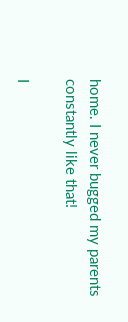home. I never bugged my parents constantly like that!

I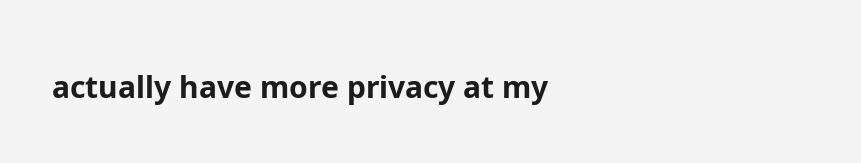actually have more privacy at my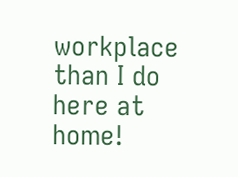workplace than I do here at home!